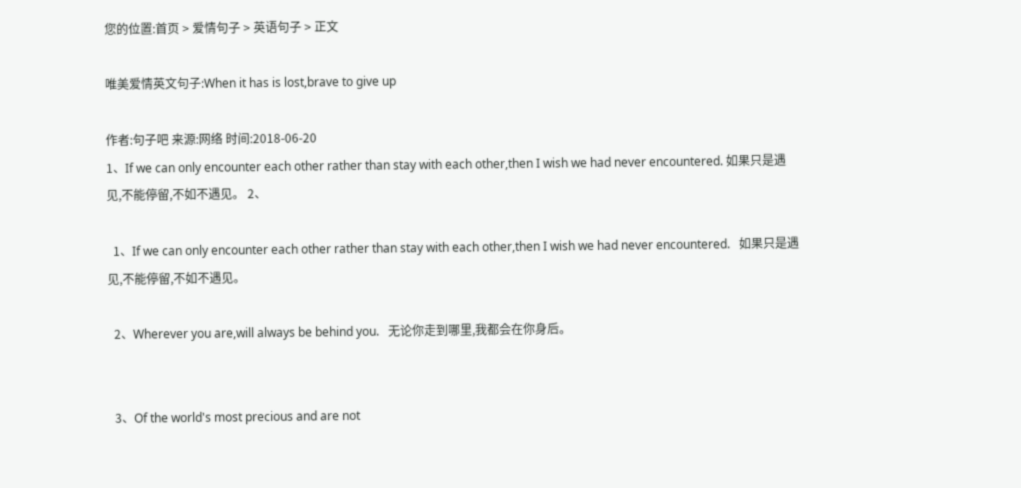您的位置:首页 > 爱情句子 > 英语句子 > 正文

唯美爱情英文句子:When it has is lost,brave to give up

作者:句子吧 来源:网络 时间:2018-06-20
1、If we can only encounter each other rather than stay with each other,then I wish we had never encountered. 如果只是遇见,不能停留,不如不遇见。 2、

  1、If we can only encounter each other rather than stay with each other,then I wish we had never encountered.   如果只是遇见,不能停留,不如不遇见。

  2、Wherever you are,will always be behind you.   无论你走到哪里,我都会在你身后。


  3、Of the world's most precious and are not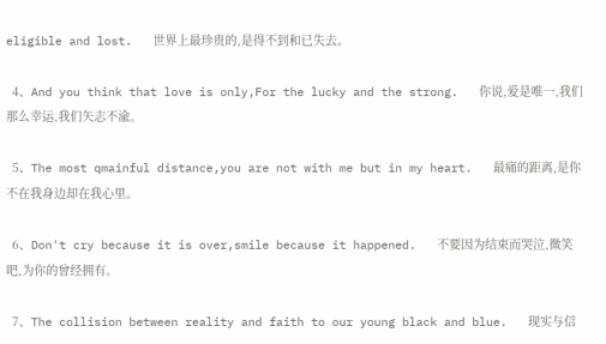eligible and lost.   世界上最珍贵的,是得不到和已失去。

  4、And you think that love is only,For the lucky and the strong.   你说,爱是唯一,我们那么幸运,我们矢志不渝。

  5、The most qmainful distance,you are not with me but in my heart.   最痛的距离,是你不在我身边却在我心里。

  6、Don't cry because it is over,smile because it happened.   不要因为结束而哭泣,微笑吧,为你的曾经拥有。

  7、The collision between reality and faith to our young black and blue.   现实与信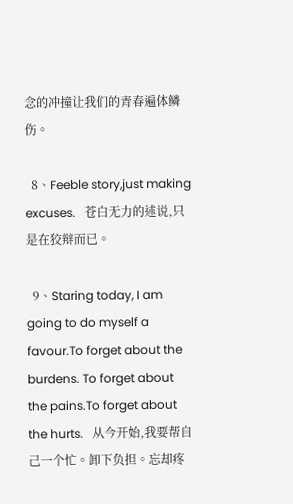念的冲撞让我们的青春遍体鳞伤。

  8、Feeble story,just making excuses.   苍白无力的述说,只是在狡辩而已。

  9、Staring today, I am going to do myself a favour.To forget about the burdens. To forget about the pains.To forget about the hurts.   从今开始,我要帮自己一个忙。卸下负担。忘却疼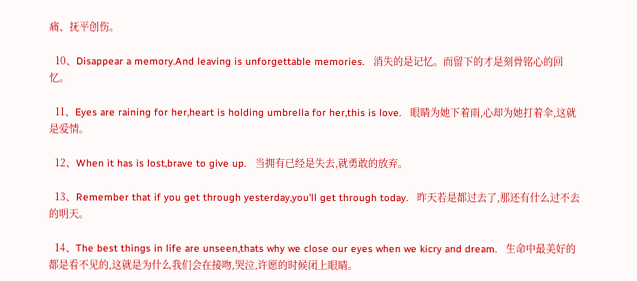痛、抚平创伤。

  10、Disappear a memory.And leaving is unforgettable memories.   消失的是记忆。而留下的才是刻骨铭心的回忆。

  11、Eyes are raining for her,heart is holding umbrella for her,this is love.   眼睛为她下着雨,心却为她打着伞,这就是爱情。

  12、When it has is lost,brave to give up.   当拥有已经是失去,就勇敢的放弃。

  13、Remember that if you get through yesterday,you'll get through today.   昨天若是都过去了,那还有什么过不去的明天。

  14、The best things in life are unseen,thats why we close our eyes when we kicry and dream.   生命中最美好的都是看不见的,这就是为什么我们会在接吻,哭泣,许愿的时候闭上眼睛。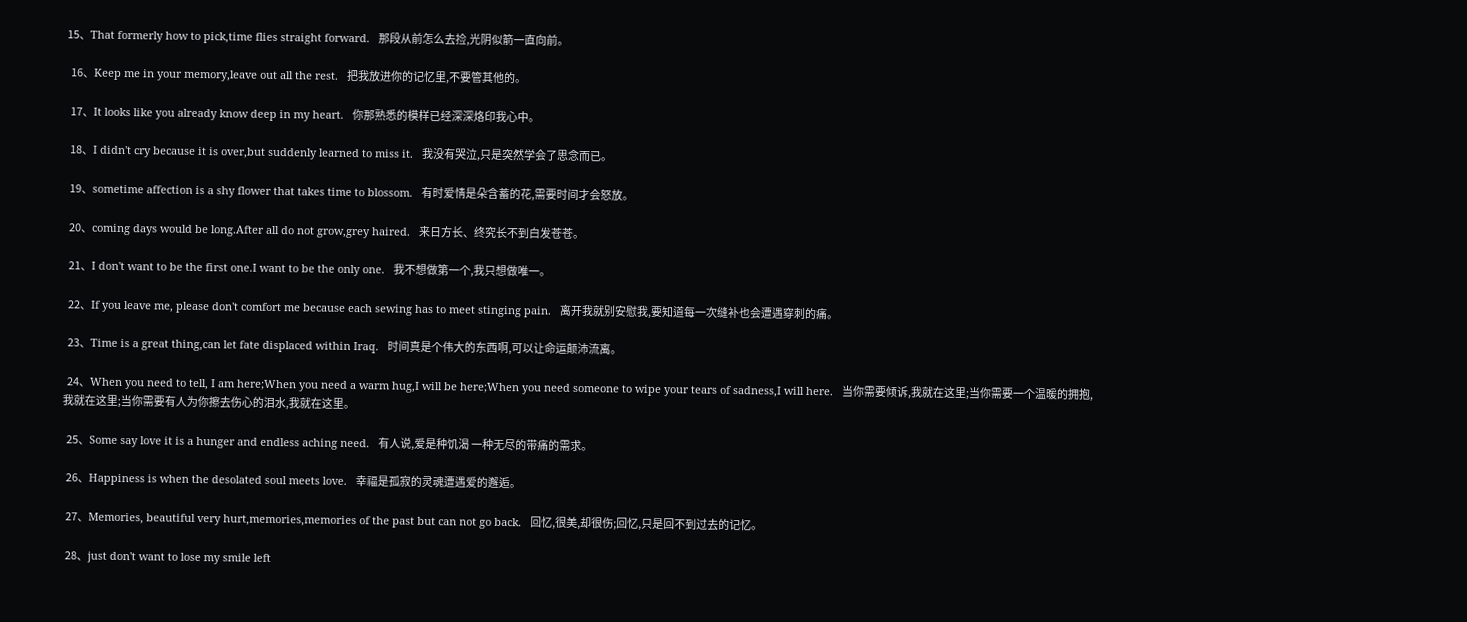15、That formerly how to pick,time flies straight forward.   那段从前怎么去捡,光阴似箭一直向前。

  16、Keep me in your memory,leave out all the rest.   把我放进你的记忆里,不要管其他的。

  17、It looks like you already know deep in my heart.   你那熟悉的模样已经深深烙印我心中。

  18、I didn't cry because it is over,but suddenly learned to miss it.   我没有哭泣,只是突然学会了思念而已。

  19、sometime affection is a shy flower that takes time to blossom.   有时爱情是朵含蓄的花,需要时间才会怒放。

  20、coming days would be long.After all do not grow,grey haired.   来日方长、终究长不到白发苍苍。

  21、I don't want to be the first one.I want to be the only one.   我不想做第一个,我只想做唯一。

  22、If you leave me, please don't comfort me because each sewing has to meet stinging pain.   离开我就别安慰我,要知道每一次缝补也会遭遇穿刺的痛。

  23、Time is a great thing,can let fate displaced within Iraq.   时间真是个伟大的东西啊,可以让命运颠沛流离。

  24、When you need to tell, I am here;When you need a warm hug,I will be here;When you need someone to wipe your tears of sadness,I will here.   当你需要倾诉,我就在这里;当你需要一个温暖的拥抱,我就在这里;当你需要有人为你擦去伤心的泪水,我就在这里。

  25、Some say love it is a hunger and endless aching need.   有人说,爱是种饥渴 一种无尽的带痛的需求。

  26、Happiness is when the desolated soul meets love.   幸福是孤寂的灵魂遭遇爱的邂逅。

  27、Memories, beautiful very hurt,memories,memories of the past but can not go back.   回忆,很美,却很伤;回忆,只是回不到过去的记忆。

  28、just don't want to lose my smile left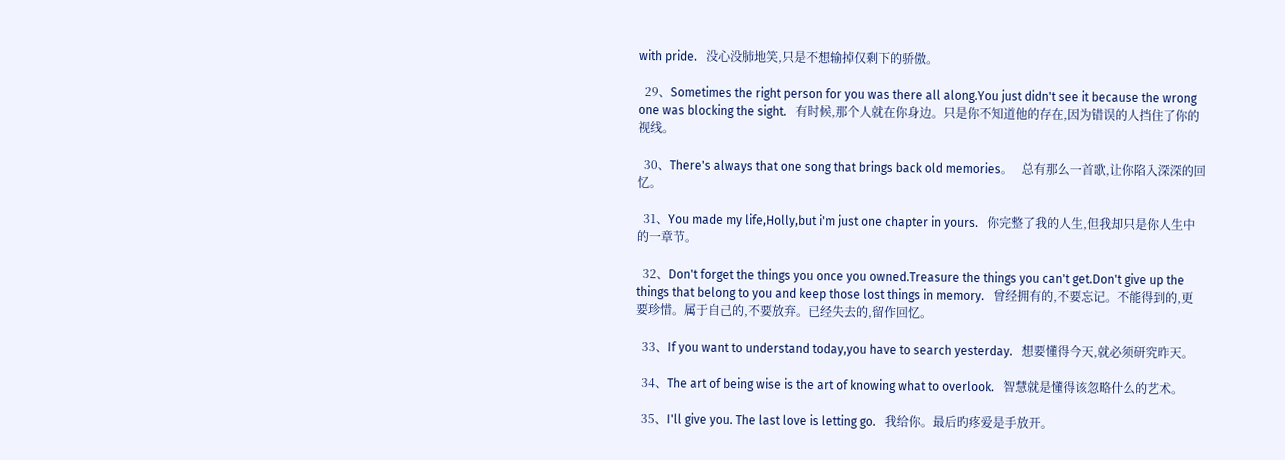with pride.   没心没肺地笑,只是不想输掉仅剩下的骄傲。

  29、Sometimes the right person for you was there all along.You just didn't see it because the wrong one was blocking the sight.   有时候,那个人就在你身边。只是你不知道他的存在,因为错误的人挡住了你的视线。

  30、There's always that one song that brings back old memories。   总有那么一首歌,让你陷入深深的回忆。

  31、You made my life,Holly,but i'm just one chapter in yours.   你完整了我的人生,但我却只是你人生中的一章节。

  32、Don't forget the things you once you owned.Treasure the things you can't get.Don't give up the things that belong to you and keep those lost things in memory.   曾经拥有的,不要忘记。不能得到的,更要珍惜。属于自己的,不要放弃。已经失去的,留作回忆。

  33、If you want to understand today,you have to search yesterday.   想要懂得今天,就必须研究昨天。

  34、The art of being wise is the art of knowing what to overlook.   智慧就是懂得该忽略什么的艺术。

  35、I'll give you. The last love is letting go.   我给你。最后旳疼爱是手放开。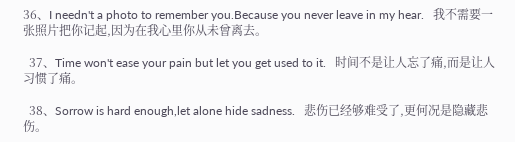36、I needn't a photo to remember you.Because you never leave in my hear.   我不需要一张照片把你记起,因为在我心里你从未曾离去。

  37、Time won't ease your pain but let you get used to it.   时间不是让人忘了痛,而是让人习惯了痛。

  38、Sorrow is hard enough,let alone hide sadness.   悲伤已经够难受了,更何况是隐藏悲伤。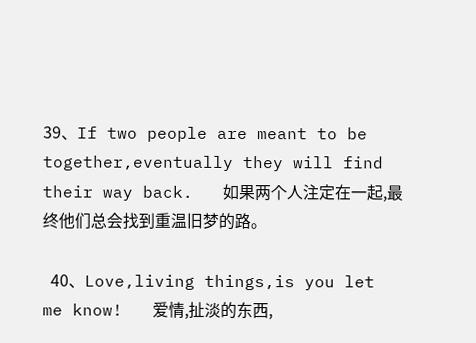39、If two people are meant to be together,eventually they will find their way back.   如果两个人注定在一起,最终他们总会找到重温旧梦的路。

  40、Love,living things,is you let me know!   爱情,扯淡的东西,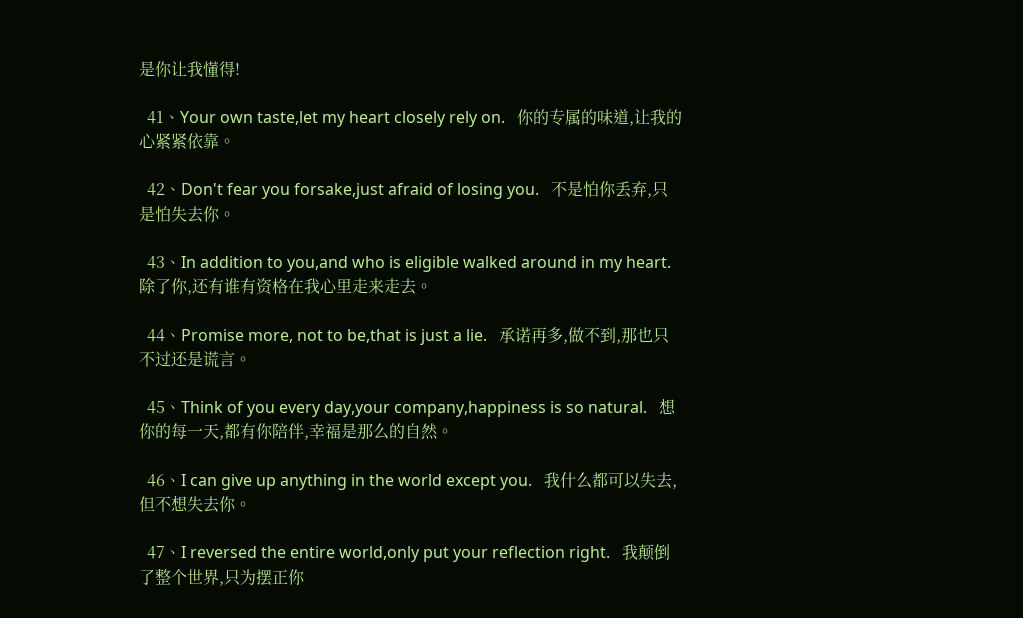是你让我懂得!

  41、Your own taste,let my heart closely rely on.   你的专属的味道,让我的心紧紧依靠。

  42、Don't fear you forsake,just afraid of losing you.   不是怕你丢弃,只是怕失去你。

  43、In addition to you,and who is eligible walked around in my heart.   除了你,还有谁有资格在我心里走来走去。

  44、Promise more, not to be,that is just a lie.   承诺再多,做不到,那也只不过还是谎言。

  45、Think of you every day,your company,happiness is so natural.   想你的每一天,都有你陪伴,幸福是那么的自然。

  46、I can give up anything in the world except you.   我什么都可以失去,但不想失去你。

  47、I reversed the entire world,only put your reflection right.   我颠倒了整个世界,只为摆正你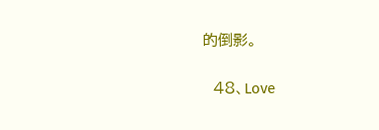的倒影。

  48、Love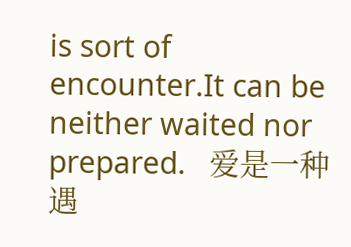is sort of encounter.It can be neither waited nor prepared.   爱是一种遇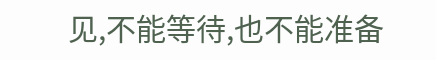见,不能等待,也不能准备